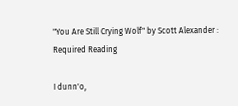"You Are Still Crying Wolf" by Scott Alexander : Required Reading

I dunn'o,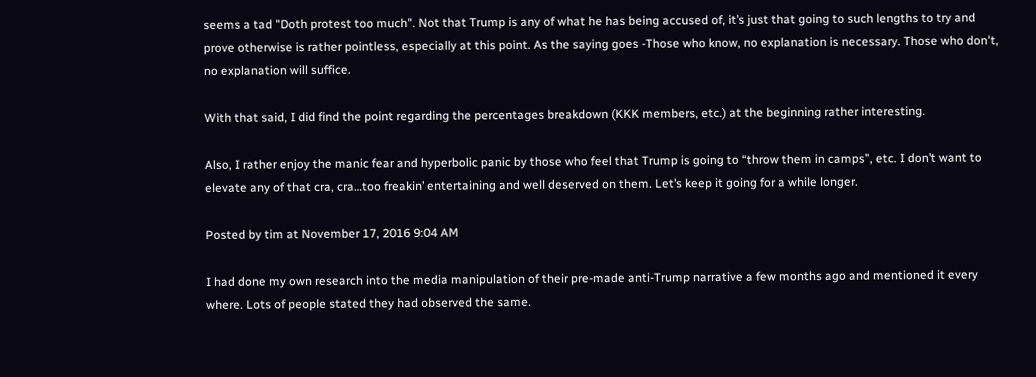seems a tad "Doth protest too much". Not that Trump is any of what he has being accused of, it’s just that going to such lengths to try and prove otherwise is rather pointless, especially at this point. As the saying goes -Those who know, no explanation is necessary. Those who don't, no explanation will suffice.

With that said, I did find the point regarding the percentages breakdown (KKK members, etc.) at the beginning rather interesting.

Also, I rather enjoy the manic fear and hyperbolic panic by those who feel that Trump is going to “throw them in camps”, etc. I don’t want to elevate any of that cra, cra…too freakin’ entertaining and well deserved on them. Let’s keep it going for a while longer.

Posted by tim at November 17, 2016 9:04 AM

I had done my own research into the media manipulation of their pre-made anti-Trump narrative a few months ago and mentioned it every where. Lots of people stated they had observed the same.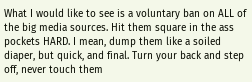What I would like to see is a voluntary ban on ALL of the big media sources. Hit them square in the ass pockets HARD. I mean, dump them like a soiled diaper, but quick, and final. Turn your back and step off, never touch them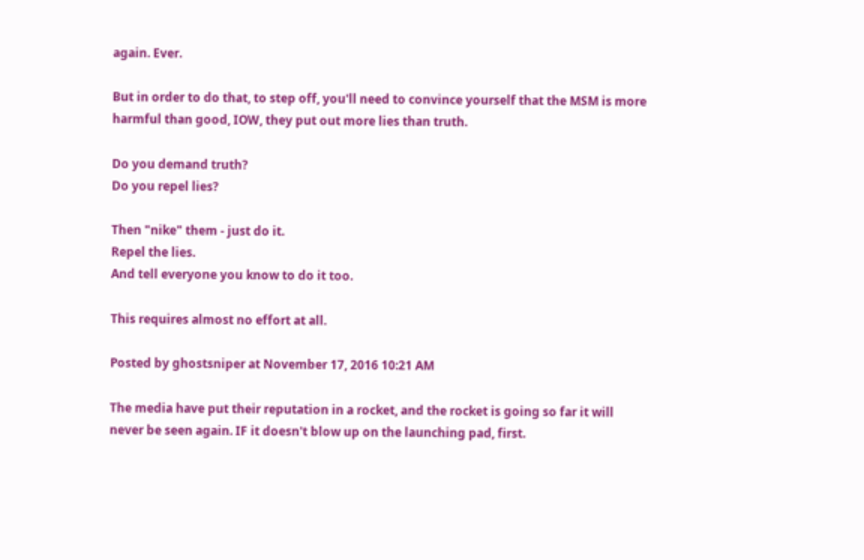again. Ever.

But in order to do that, to step off, you'll need to convince yourself that the MSM is more harmful than good, IOW, they put out more lies than truth.

Do you demand truth?
Do you repel lies?

Then "nike" them - just do it.
Repel the lies.
And tell everyone you know to do it too.

This requires almost no effort at all.

Posted by ghostsniper at November 17, 2016 10:21 AM

The media have put their reputation in a rocket, and the rocket is going so far it will never be seen again. IF it doesn't blow up on the launching pad, first.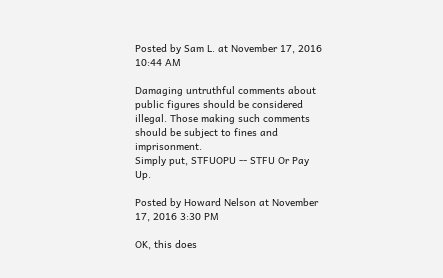Posted by Sam L. at November 17, 2016 10:44 AM

Damaging untruthful comments about public figures should be considered illegal. Those making such comments should be subject to fines and imprisonment.
Simply put, STFUOPU -- STFU Or Pay Up.

Posted by Howard Nelson at November 17, 2016 3:30 PM

OK, this does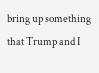bring up something that Trump and I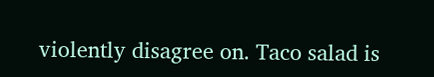violently disagree on. Taco salad is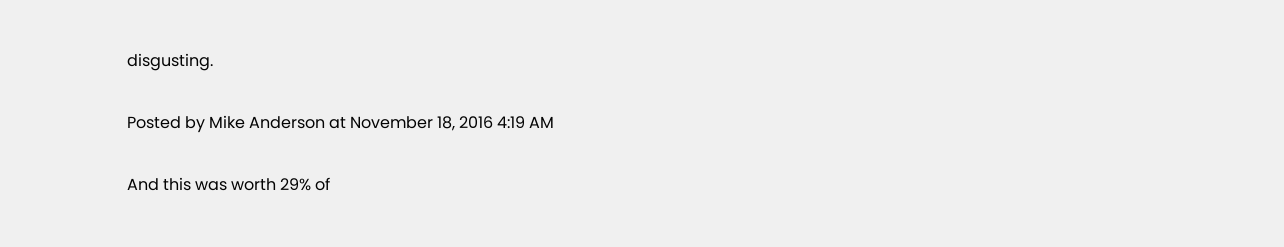disgusting.

Posted by Mike Anderson at November 18, 2016 4:19 AM

And this was worth 29% of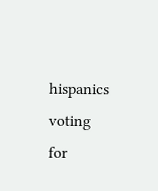hispanics voting for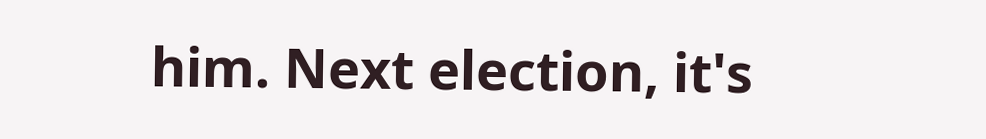him. Next election, it's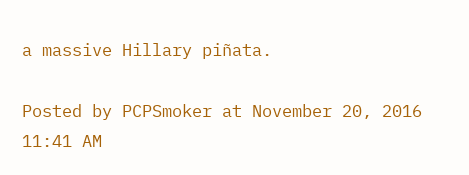a massive Hillary piñata.

Posted by PCPSmoker at November 20, 2016 11:41 AM